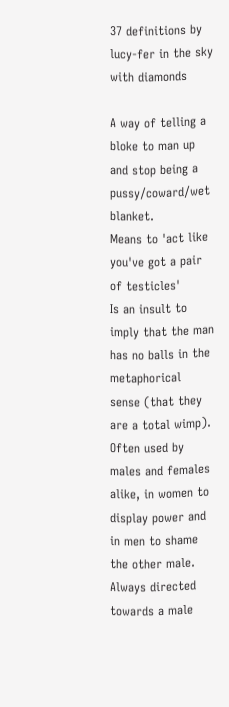37 definitions by lucy-fer in the sky with diamonds

A way of telling a bloke to man up and stop being a pussy/coward/wet blanket.
Means to 'act like you've got a pair of testicles'
Is an insult to imply that the man has no balls in the metaphorical sense (that they are a total wimp).
Often used by males and females alike, in women to display power and in men to shame the other male.
Always directed towards a male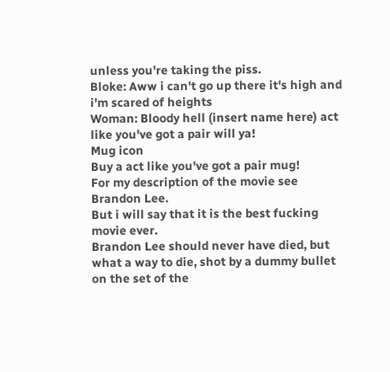unless you're taking the piss.
Bloke: Aww i can't go up there it's high and i'm scared of heights
Woman: Bloody hell (insert name here) act like you've got a pair will ya!
Mug icon
Buy a act like you've got a pair mug!
For my description of the movie see Brandon Lee.
But i will say that it is the best fucking movie ever.
Brandon Lee should never have died, but what a way to die, shot by a dummy bullet on the set of the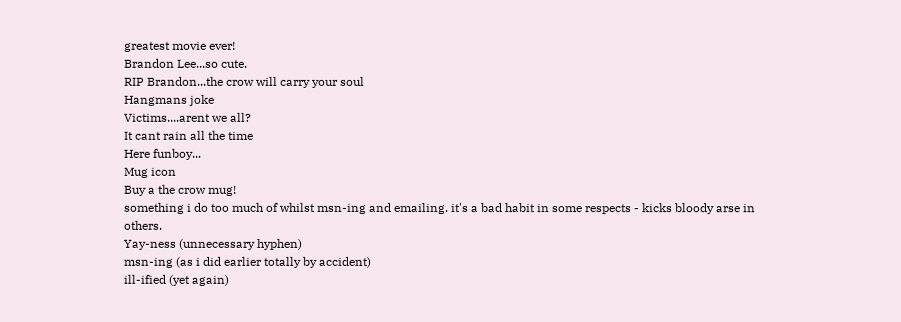greatest movie ever!
Brandon Lee...so cute.
RIP Brandon...the crow will carry your soul
Hangmans joke
Victims....arent we all?
It cant rain all the time
Here funboy...
Mug icon
Buy a the crow mug!
something i do too much of whilst msn-ing and emailing. it's a bad habit in some respects - kicks bloody arse in others.
Yay-ness (unnecessary hyphen)
msn-ing (as i did earlier totally by accident)
ill-ified (yet again)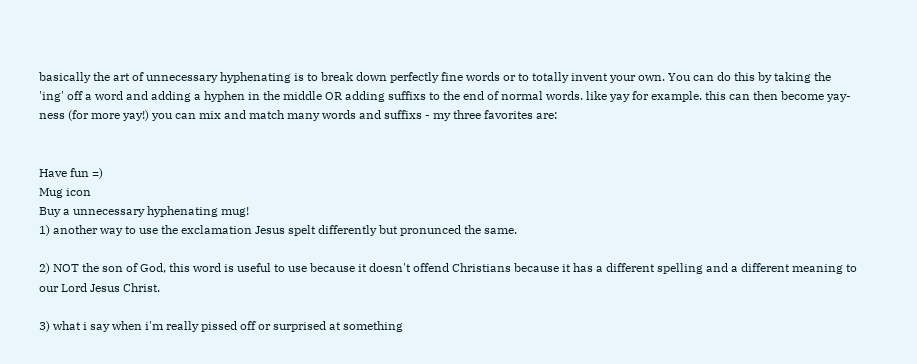basically the art of unnecessary hyphenating is to break down perfectly fine words or to totally invent your own. You can do this by taking the 'ing' off a word and adding a hyphen in the middle OR adding suffixs to the end of normal words. like yay for example. this can then become yay-ness (for more yay!) you can mix and match many words and suffixs - my three favorites are:


Have fun =)
Mug icon
Buy a unnecessary hyphenating mug!
1) another way to use the exclamation Jesus spelt differently but pronunced the same.

2) NOT the son of God, this word is useful to use because it doesn't offend Christians because it has a different spelling and a different meaning to our Lord Jesus Christ.

3) what i say when i'm really pissed off or surprised at something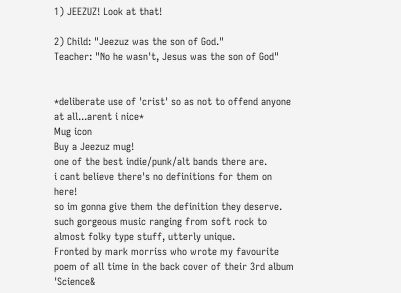1) JEEZUZ! Look at that!

2) Child: "Jeezuz was the son of God."
Teacher: "No he wasn't, Jesus was the son of God"


*deliberate use of 'crist' so as not to offend anyone at all...arent i nice*
Mug icon
Buy a Jeezuz mug!
one of the best indie/punk/alt bands there are.
i cant believe there's no definitions for them on here!
so im gonna give them the definition they deserve.
such gorgeous music ranging from soft rock to almost folky type stuff, utterly unique.
Fronted by mark morriss who wrote my favourite poem of all time in the back cover of their 3rd album 'Science&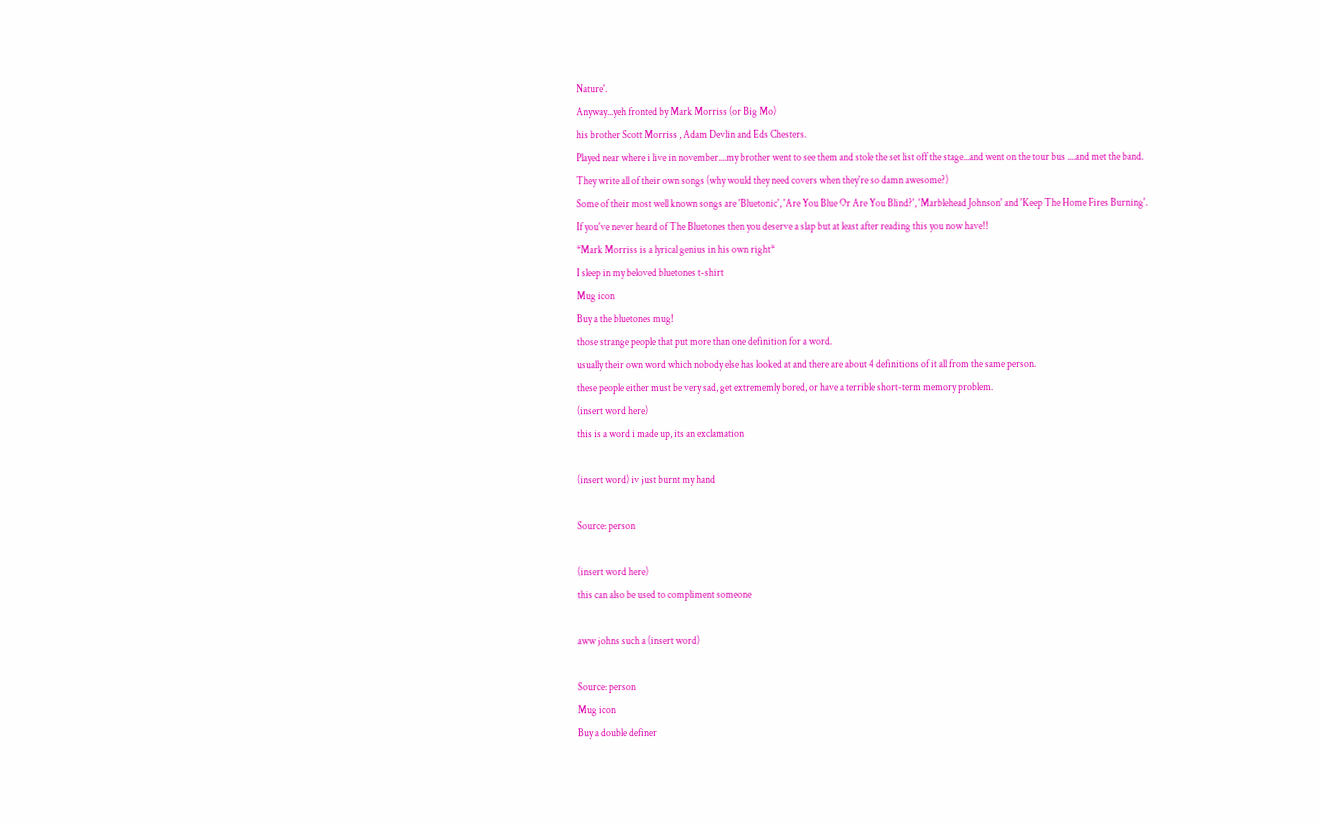Nature'.
Anyway...yeh fronted by Mark Morriss (or Big Mo)
his brother Scott Morriss , Adam Devlin and Eds Chesters.
Played near where i live in november....my brother went to see them and stole the set list off the stage...and went on the tour bus ....and met the band.
They write all of their own songs (why would they need covers when they're so damn awesome?)
Some of their most well known songs are 'Bluetonic', 'Are You Blue Or Are You Blind?', 'Marblehead Johnson' and 'Keep The Home Fires Burning'.
If you've never heard of The Bluetones then you deserve a slap but at least after reading this you now have!!
*Mark Morriss is a lyrical genius in his own right*
I sleep in my beloved bluetones t-shirt
Mug icon
Buy a the bluetones mug!
those strange people that put more than one definition for a word.
usually their own word which nobody else has looked at and there are about 4 definitions of it all from the same person.
these people either must be very sad, get extrememly bored, or have a terrible short-term memory problem.
(insert word here)
this is a word i made up, its an exclamation

(insert word) iv just burnt my hand

Source: person

(insert word here)
this can also be used to compliment someone

aww johns such a (insert word)

Source: person
Mug icon
Buy a double definer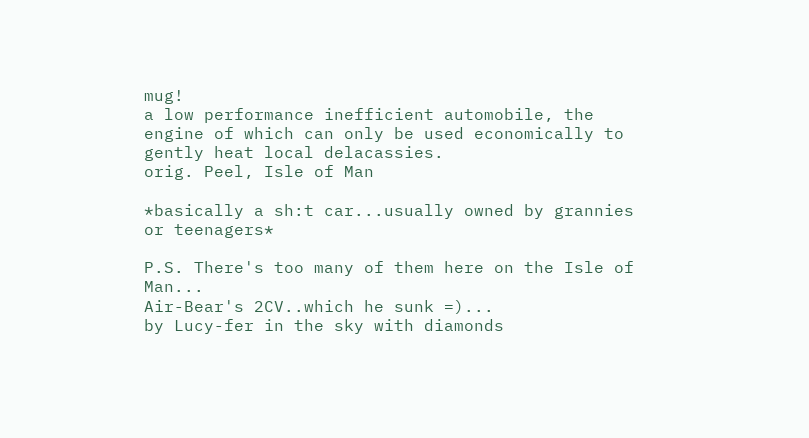mug!
a low performance inefficient automobile, the engine of which can only be used economically to gently heat local delacassies.
orig. Peel, Isle of Man

*basically a sh:t car...usually owned by grannies or teenagers*

P.S. There's too many of them here on the Isle of Man...
Air-Bear's 2CV..which he sunk =)...
by Lucy-fer in the sky with diamonds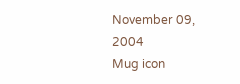November 09, 2004
Mug icon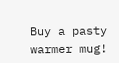Buy a pasty warmer mug!